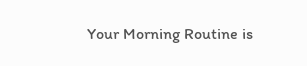Your Morning Routine is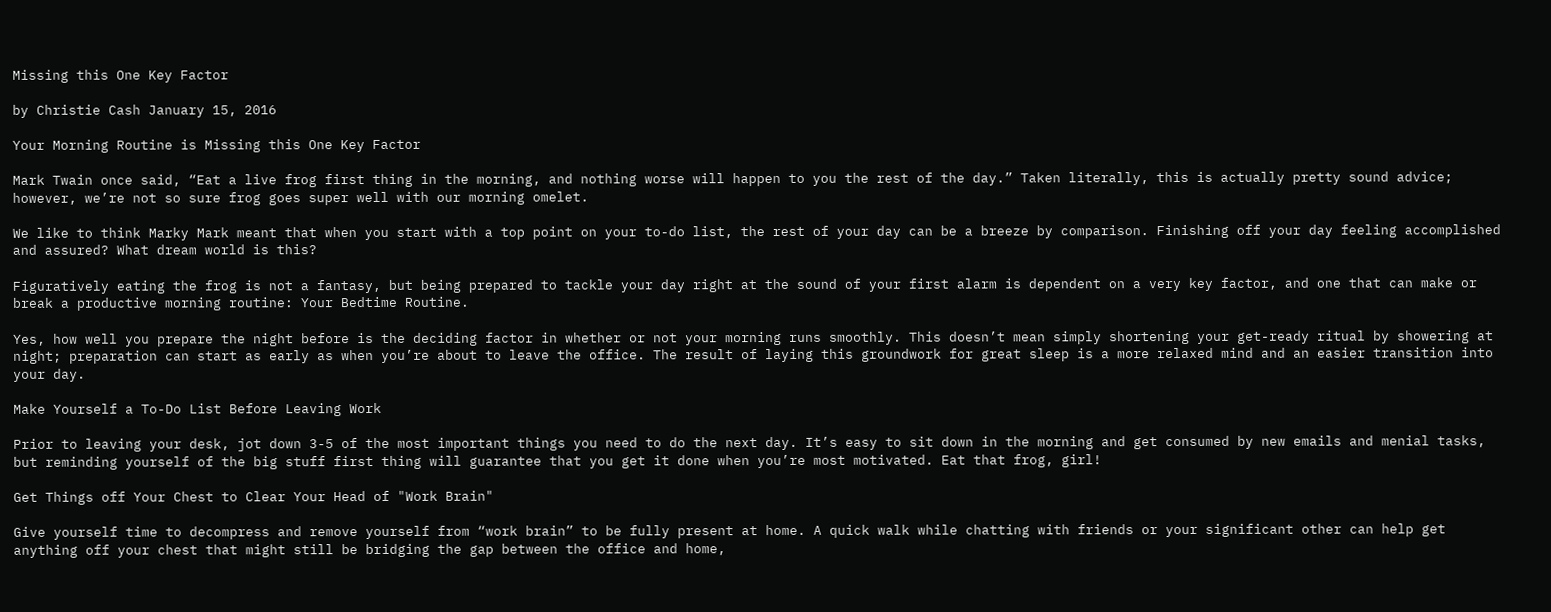Missing this One Key Factor

by Christie Cash January 15, 2016

Your Morning Routine is Missing this One Key Factor

Mark Twain once said, “Eat a live frog first thing in the morning, and nothing worse will happen to you the rest of the day.” Taken literally, this is actually pretty sound advice; however, we’re not so sure frog goes super well with our morning omelet.

We like to think Marky Mark meant that when you start with a top point on your to-do list, the rest of your day can be a breeze by comparison. Finishing off your day feeling accomplished and assured? What dream world is this?

Figuratively eating the frog is not a fantasy, but being prepared to tackle your day right at the sound of your first alarm is dependent on a very key factor, and one that can make or break a productive morning routine: Your Bedtime Routine.

Yes, how well you prepare the night before is the deciding factor in whether or not your morning runs smoothly. This doesn’t mean simply shortening your get-ready ritual by showering at night; preparation can start as early as when you’re about to leave the office. The result of laying this groundwork for great sleep is a more relaxed mind and an easier transition into your day.

Make Yourself a To-Do List Before Leaving Work

Prior to leaving your desk, jot down 3-5 of the most important things you need to do the next day. It’s easy to sit down in the morning and get consumed by new emails and menial tasks, but reminding yourself of the big stuff first thing will guarantee that you get it done when you’re most motivated. Eat that frog, girl!

Get Things off Your Chest to Clear Your Head of "Work Brain"

Give yourself time to decompress and remove yourself from “work brain” to be fully present at home. A quick walk while chatting with friends or your significant other can help get anything off your chest that might still be bridging the gap between the office and home,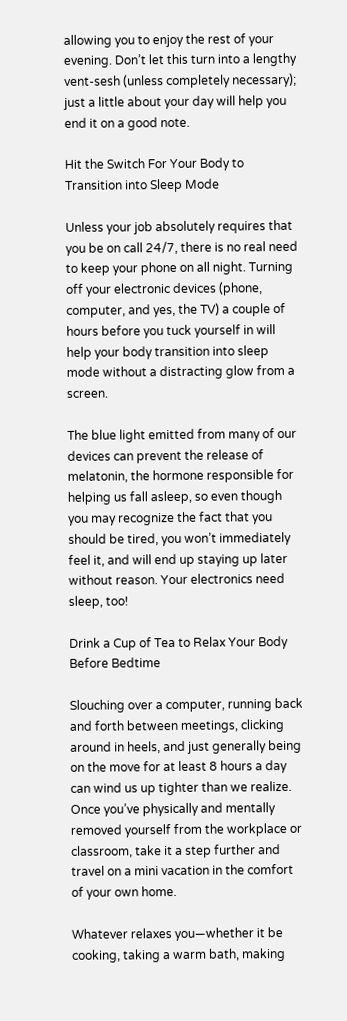allowing you to enjoy the rest of your evening. Don’t let this turn into a lengthy vent-sesh (unless completely necessary); just a little about your day will help you end it on a good note.

Hit the Switch For Your Body to Transition into Sleep Mode

Unless your job absolutely requires that you be on call 24/7, there is no real need to keep your phone on all night. Turning off your electronic devices (phone, computer, and yes, the TV) a couple of hours before you tuck yourself in will help your body transition into sleep mode without a distracting glow from a screen.

The blue light emitted from many of our devices can prevent the release of melatonin, the hormone responsible for helping us fall asleep, so even though you may recognize the fact that you should be tired, you won’t immediately feel it, and will end up staying up later without reason. Your electronics need sleep, too!

Drink a Cup of Tea to Relax Your Body Before Bedtime

Slouching over a computer, running back and forth between meetings, clicking around in heels, and just generally being on the move for at least 8 hours a day can wind us up tighter than we realize. Once you’ve physically and mentally removed yourself from the workplace or classroom, take it a step further and travel on a mini vacation in the comfort of your own home.

Whatever relaxes you—whether it be cooking, taking a warm bath, making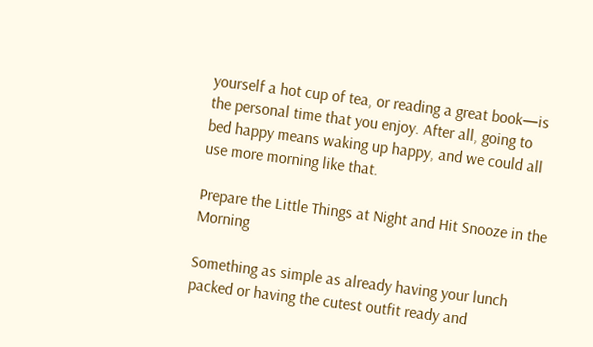yourself a hot cup of tea, or reading a great book—is the personal time that you enjoy. After all, going to bed happy means waking up happy, and we could all use more morning like that.

Prepare the Little Things at Night and Hit Snooze in the Morning

Something as simple as already having your lunch packed or having the cutest outfit ready and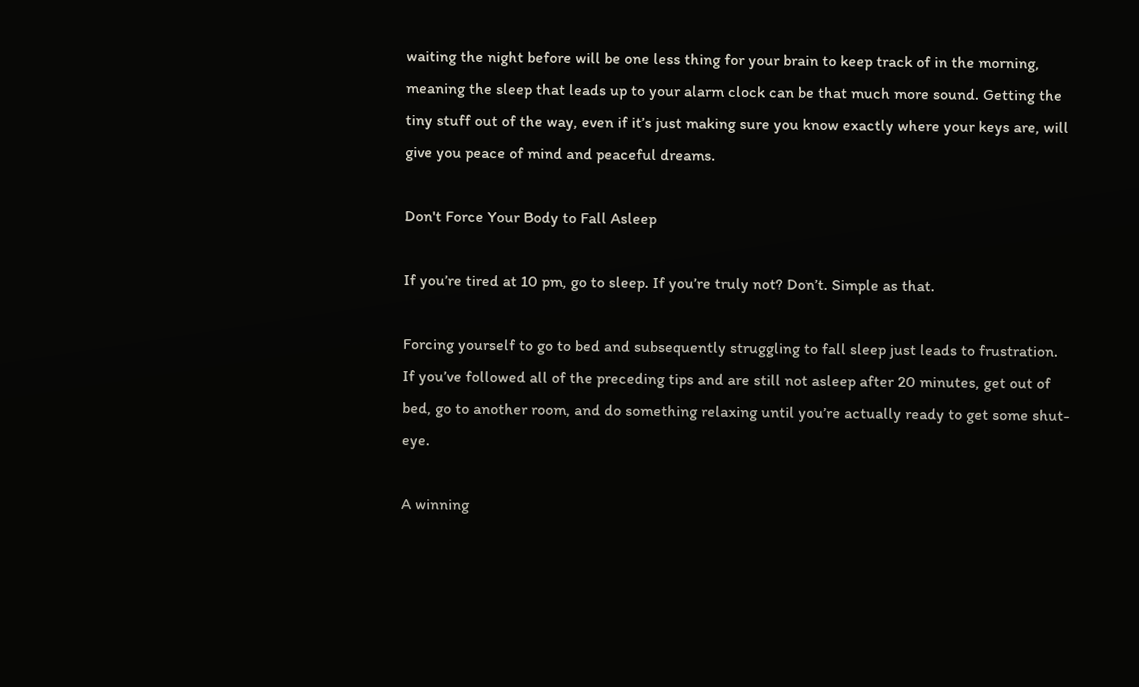waiting the night before will be one less thing for your brain to keep track of in the morning, meaning the sleep that leads up to your alarm clock can be that much more sound. Getting the tiny stuff out of the way, even if it’s just making sure you know exactly where your keys are, will give you peace of mind and peaceful dreams.

Don't Force Your Body to Fall Asleep

If you’re tired at 10 pm, go to sleep. If you’re truly not? Don’t. Simple as that.

Forcing yourself to go to bed and subsequently struggling to fall sleep just leads to frustration. If you’ve followed all of the preceding tips and are still not asleep after 20 minutes, get out of bed, go to another room, and do something relaxing until you’re actually ready to get some shut-eye.

A winning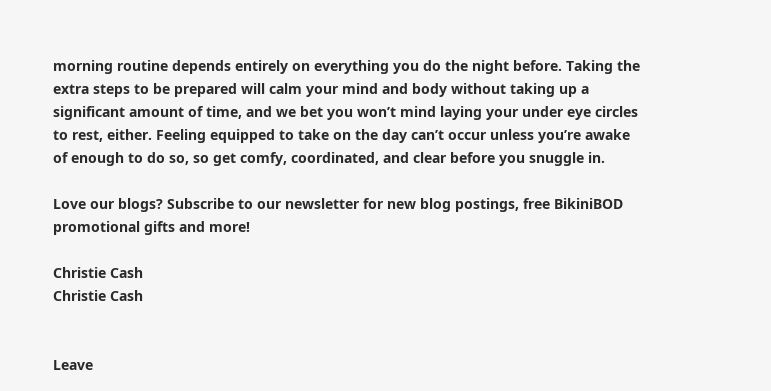morning routine depends entirely on everything you do the night before. Taking the extra steps to be prepared will calm your mind and body without taking up a significant amount of time, and we bet you won’t mind laying your under eye circles to rest, either. Feeling equipped to take on the day can’t occur unless you’re awake of enough to do so, so get comfy, coordinated, and clear before you snuggle in.

Love our blogs? Subscribe to our newsletter for new blog postings, free BikiniBOD promotional gifts and more!

Christie Cash
Christie Cash


Leave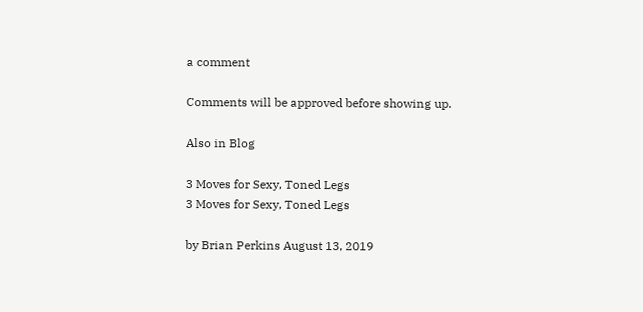a comment

Comments will be approved before showing up.

Also in Blog

3 Moves for Sexy, Toned Legs
3 Moves for Sexy, Toned Legs

by Brian Perkins August 13, 2019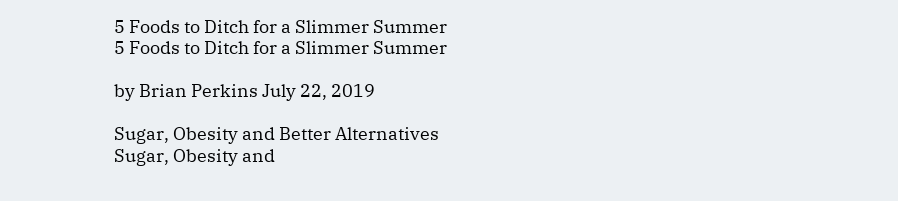5 Foods to Ditch for a Slimmer Summer
5 Foods to Ditch for a Slimmer Summer

by Brian Perkins July 22, 2019

Sugar, Obesity and Better Alternatives
Sugar, Obesity and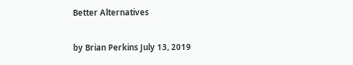Better Alternatives

by Brian Perkins July 13, 2019